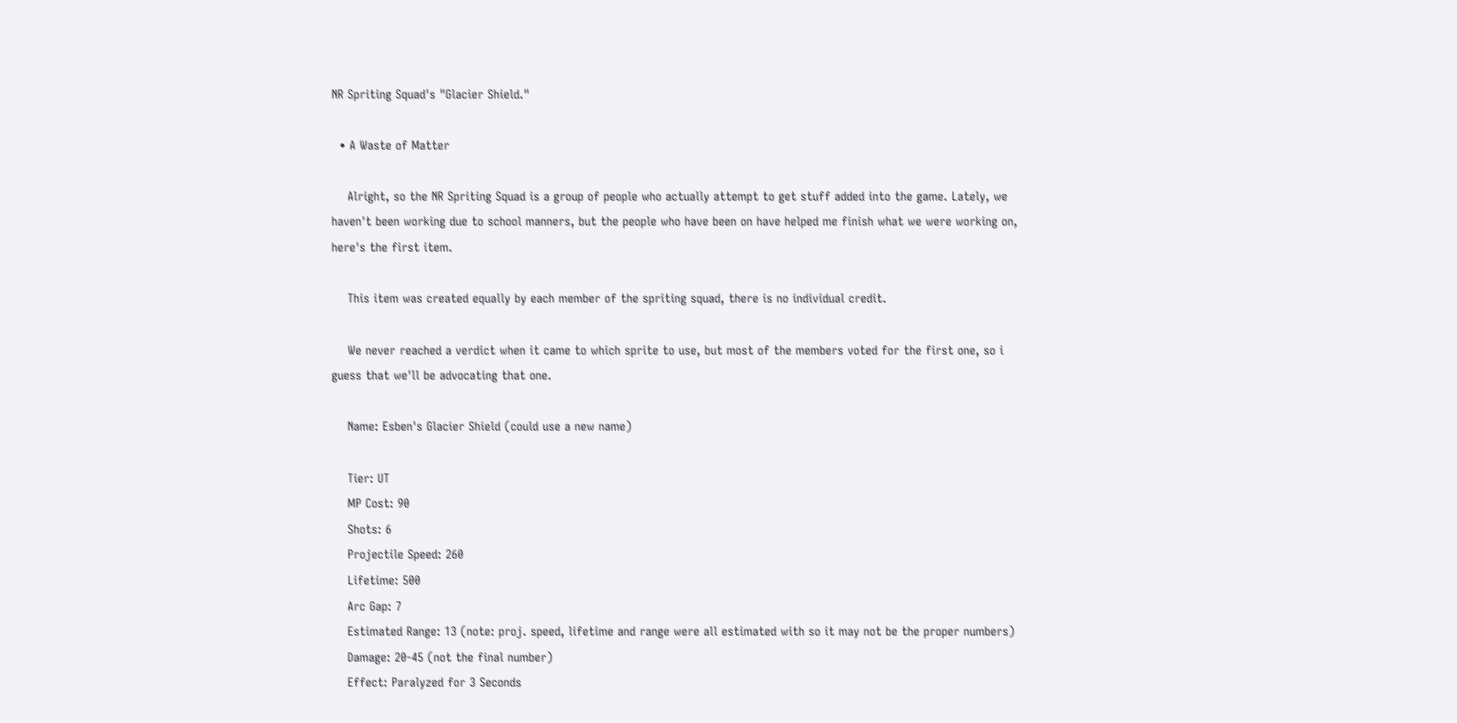NR Spriting Squad's "Glacier Shield."

  • A Waste of Matter

    Alright, so the NR Spriting Squad is a group of people who actually attempt to get stuff added into the game. Lately, we haven't been working due to school manners, but the people who have been on have helped me finish what we were working on, here's the first item.

    This item was created equally by each member of the spriting squad, there is no individual credit.

    We never reached a verdict when it came to which sprite to use, but most of the members voted for the first one, so i guess that we'll be advocating that one.

    Name: Esben's Glacier Shield (could use a new name)

    Tier: UT
    MP Cost: 90
    Shots: 6
    Projectile Speed: 260
    Lifetime: 500
    Arc Gap: 7
    Estimated Range: 13 (note: proj. speed, lifetime and range were all estimated with so it may not be the proper numbers)
    Damage: 20-45 (not the final number)
    Effect: Paralyzed for 3 Seconds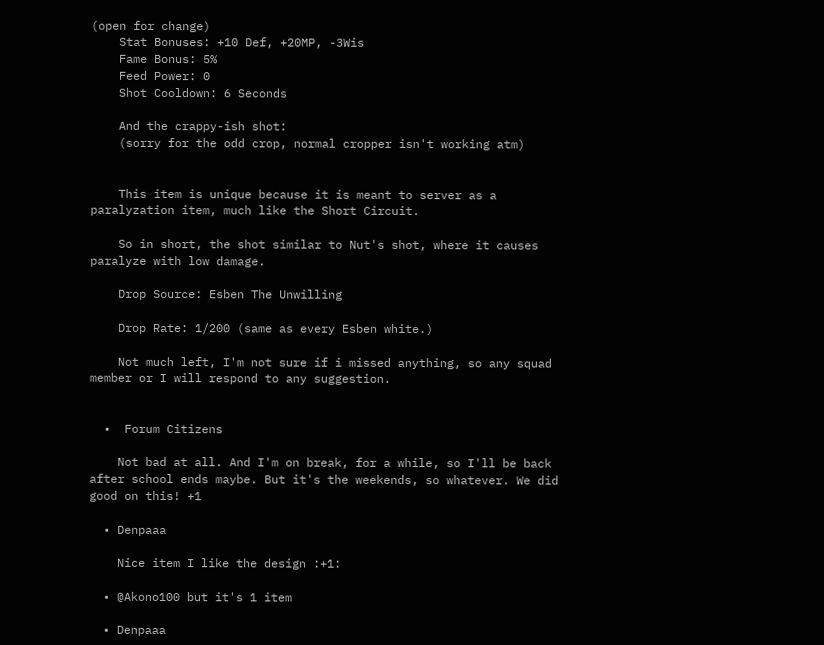(open for change)
    Stat Bonuses: +10 Def, +20MP, -3Wis
    Fame Bonus: 5%
    Feed Power: 0
    Shot Cooldown: 6 Seconds

    And the crappy-ish shot:
    (sorry for the odd crop, normal cropper isn't working atm)


    This item is unique because it is meant to server as a paralyzation item, much like the Short Circuit.

    So in short, the shot similar to Nut's shot, where it causes paralyze with low damage.

    Drop Source: Esben The Unwilling

    Drop Rate: 1/200 (same as every Esben white.)

    Not much left, I'm not sure if i missed anything, so any squad member or I will respond to any suggestion.


  •  Forum Citizens

    Not bad at all. And I'm on break, for a while, so I'll be back after school ends maybe. But it's the weekends, so whatever. We did good on this! +1

  • Denpaaa

    Nice item I like the design :+1:

  • @Akono100 but it's 1 item

  • Denpaaa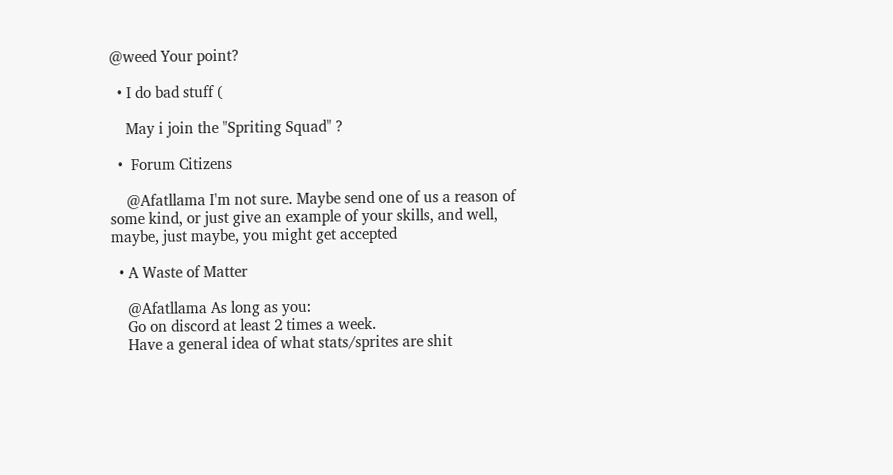@weed Your point?

  • I do bad stuff (

    May i join the "Spriting Squad" ?

  •  Forum Citizens

    @Afatllama I'm not sure. Maybe send one of us a reason of some kind, or just give an example of your skills, and well, maybe, just maybe, you might get accepted

  • A Waste of Matter

    @Afatllama As long as you:
    Go on discord at least 2 times a week.
    Have a general idea of what stats/sprites are shit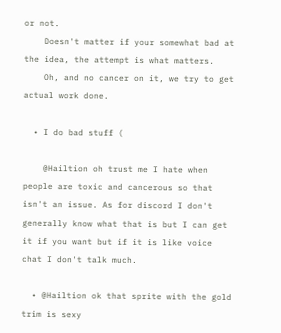or not.
    Doesn't matter if your somewhat bad at the idea, the attempt is what matters.
    Oh, and no cancer on it, we try to get actual work done.

  • I do bad stuff (

    @Hailtion oh trust me I hate when people are toxic and cancerous so that isn't an issue. As for discord I don't generally know what that is but I can get it if you want but if it is like voice chat I don't talk much.

  • @Hailtion ok that sprite with the gold trim is sexy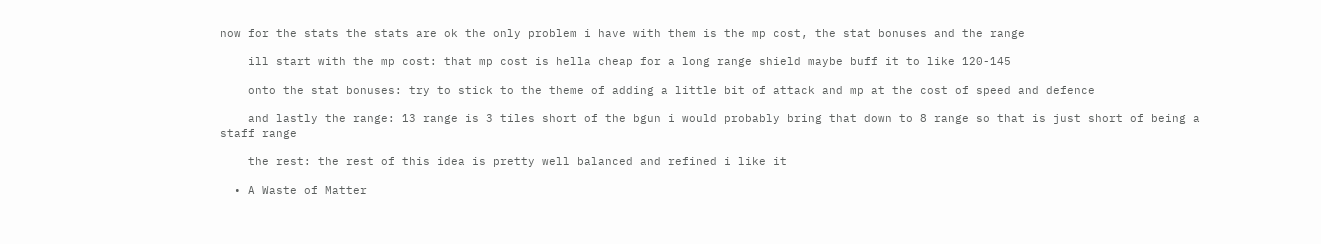now for the stats the stats are ok the only problem i have with them is the mp cost, the stat bonuses and the range

    ill start with the mp cost: that mp cost is hella cheap for a long range shield maybe buff it to like 120-145

    onto the stat bonuses: try to stick to the theme of adding a little bit of attack and mp at the cost of speed and defence

    and lastly the range: 13 range is 3 tiles short of the bgun i would probably bring that down to 8 range so that is just short of being a staff range

    the rest: the rest of this idea is pretty well balanced and refined i like it

  • A Waste of Matter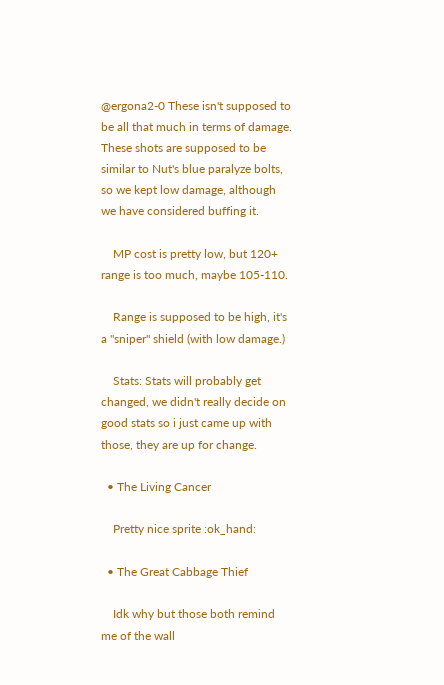@ergona2-0 These isn't supposed to be all that much in terms of damage. These shots are supposed to be similar to Nut's blue paralyze bolts, so we kept low damage, although we have considered buffing it.

    MP cost is pretty low, but 120+ range is too much, maybe 105-110.

    Range is supposed to be high, it's a "sniper" shield (with low damage.)

    Stats: Stats will probably get changed, we didn't really decide on good stats so i just came up with those, they are up for change.

  • The Living Cancer

    Pretty nice sprite :ok_hand:

  • The Great Cabbage Thief

    Idk why but those both remind me of the wall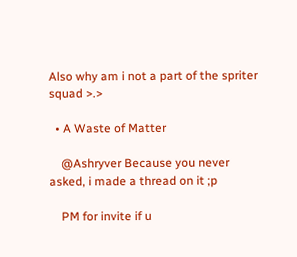Also why am i not a part of the spriter squad >.>

  • A Waste of Matter

    @Ashryver Because you never asked, i made a thread on it ;p

    PM for invite if u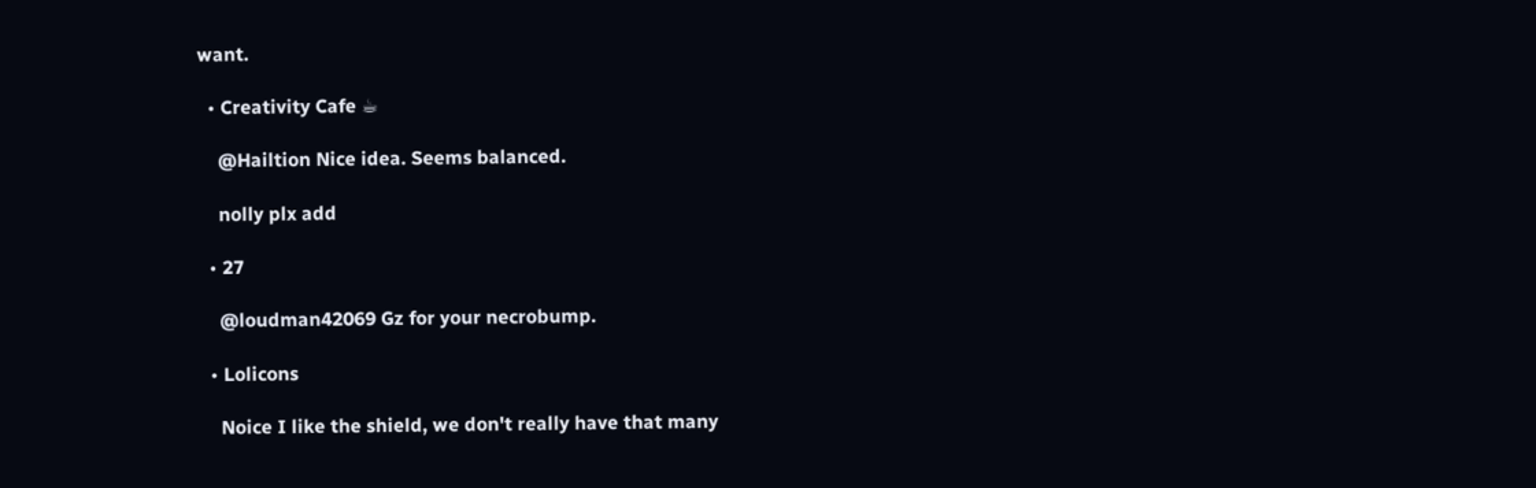want.

  • Creativity Cafe ☕

    @Hailtion Nice idea. Seems balanced.

    nolly plx add

  • 27

    @loudman42069 Gz for your necrobump.

  • Lolicons

    Noice I like the shield, we don't really have that many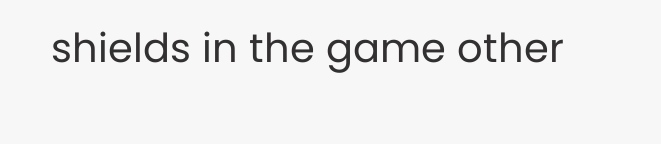shields in the game other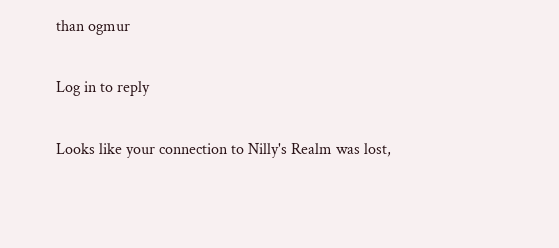than ogmur

Log in to reply

Looks like your connection to Nilly's Realm was lost,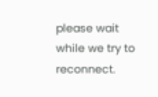please wait while we try to reconnect.